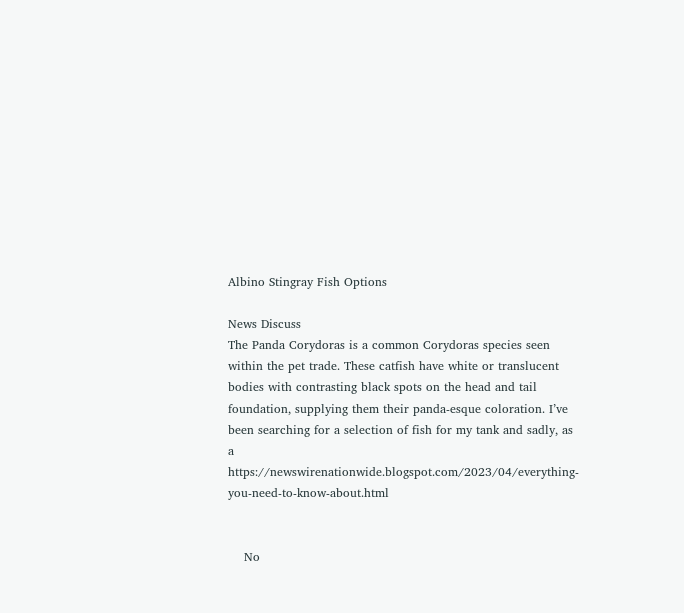Albino Stingray Fish Options

News Discuss
The Panda Corydoras is a common Corydoras species seen within the pet trade. These catfish have white or translucent bodies with contrasting black spots on the head and tail foundation, supplying them their panda-esque coloration. I’ve been searching for a selection of fish for my tank and sadly, as a https://newswirenationwide.blogspot.com/2023/04/everything-you-need-to-know-about.html


    No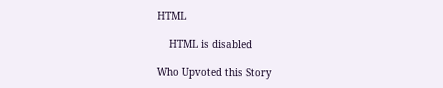HTML

    HTML is disabled

Who Upvoted this Story